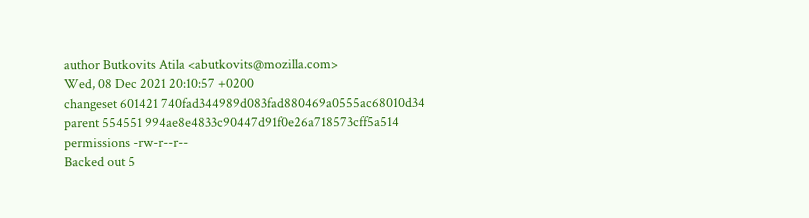author Butkovits Atila <abutkovits@mozilla.com>
Wed, 08 Dec 2021 20:10:57 +0200
changeset 601421 740fad344989d083fad880469a0555ac68010d34
parent 554551 994ae8e4833c90447d91f0e26a718573cff5a514
permissions -rw-r--r--
Backed out 5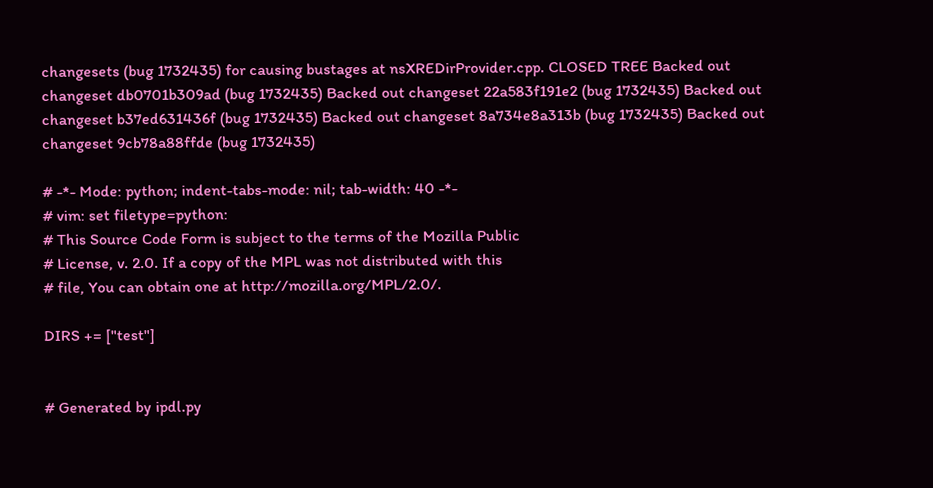changesets (bug 1732435) for causing bustages at nsXREDirProvider.cpp. CLOSED TREE Backed out changeset db0701b309ad (bug 1732435) Backed out changeset 22a583f191e2 (bug 1732435) Backed out changeset b37ed631436f (bug 1732435) Backed out changeset 8a734e8a313b (bug 1732435) Backed out changeset 9cb78a88ffde (bug 1732435)

# -*- Mode: python; indent-tabs-mode: nil; tab-width: 40 -*-
# vim: set filetype=python:
# This Source Code Form is subject to the terms of the Mozilla Public
# License, v. 2.0. If a copy of the MPL was not distributed with this
# file, You can obtain one at http://mozilla.org/MPL/2.0/.

DIRS += ["test"]


# Generated by ipdl.py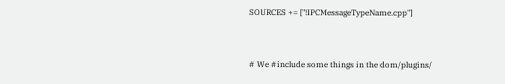SOURCES += ["!IPCMessageTypeName.cpp"]


# We #include some things in the dom/plugins/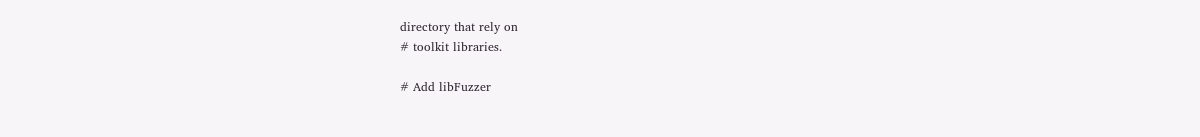directory that rely on
# toolkit libraries.

# Add libFuzzer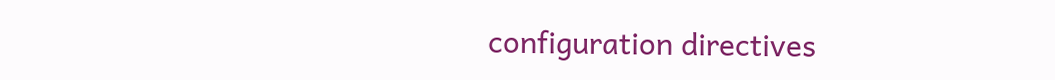configuration directives